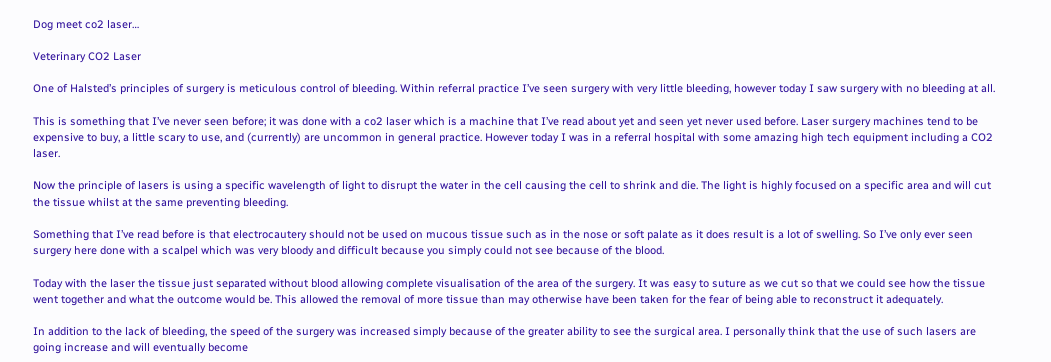Dog meet co2 laser…

Veterinary CO2 Laser

One of Halsted’s principles of surgery is meticulous control of bleeding. Within referral practice I’ve seen surgery with very little bleeding, however today I saw surgery with no bleeding at all.

This is something that I’ve never seen before; it was done with a co2 laser which is a machine that I’ve read about yet and seen yet never used before. Laser surgery machines tend to be expensive to buy, a little scary to use, and (currently) are uncommon in general practice. However today I was in a referral hospital with some amazing high tech equipment including a CO2 laser.

Now the principle of lasers is using a specific wavelength of light to disrupt the water in the cell causing the cell to shrink and die. The light is highly focused on a specific area and will cut the tissue whilst at the same preventing bleeding.

Something that I’ve read before is that electrocautery should not be used on mucous tissue such as in the nose or soft palate as it does result is a lot of swelling. So I’ve only ever seen surgery here done with a scalpel which was very bloody and difficult because you simply could not see because of the blood.

Today with the laser the tissue just separated without blood allowing complete visualisation of the area of the surgery. It was easy to suture as we cut so that we could see how the tissue went together and what the outcome would be. This allowed the removal of more tissue than may otherwise have been taken for the fear of being able to reconstruct it adequately.

In addition to the lack of bleeding, the speed of the surgery was increased simply because of the greater ability to see the surgical area. I personally think that the use of such lasers are going increase and will eventually become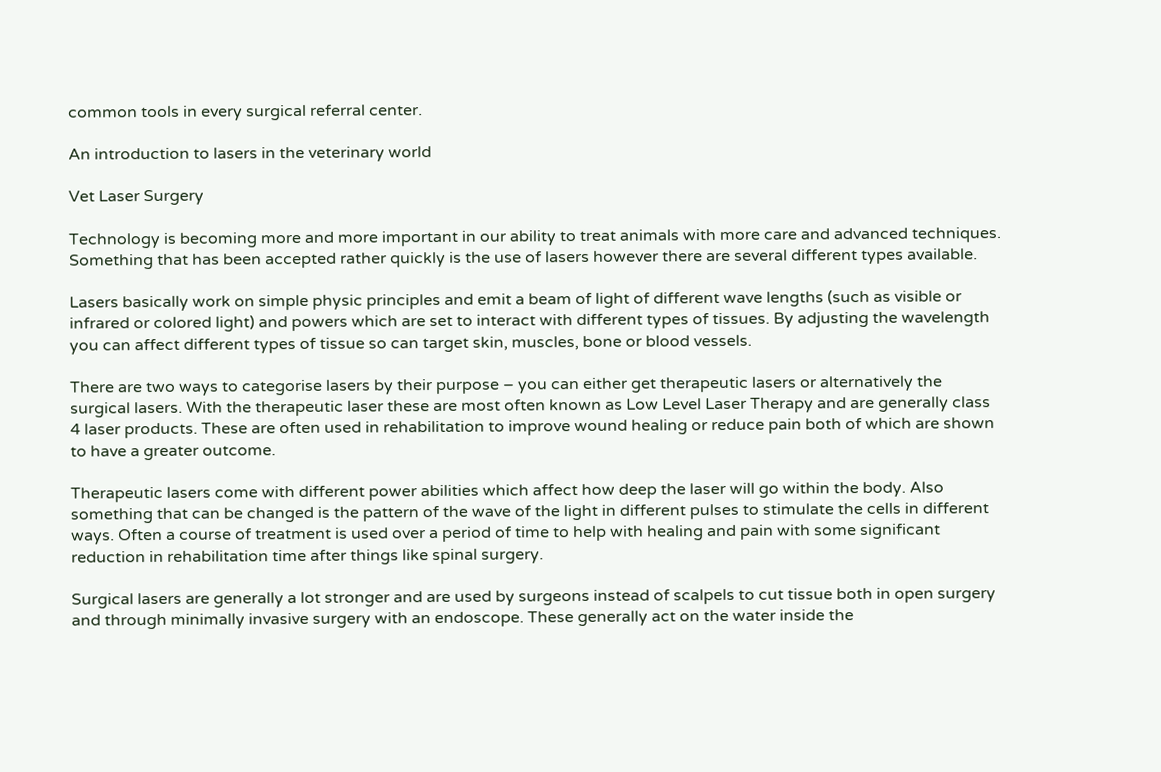common tools in every surgical referral center.

An introduction to lasers in the veterinary world

Vet Laser Surgery

Technology is becoming more and more important in our ability to treat animals with more care and advanced techniques. Something that has been accepted rather quickly is the use of lasers however there are several different types available.

Lasers basically work on simple physic principles and emit a beam of light of different wave lengths (such as visible or infrared or colored light) and powers which are set to interact with different types of tissues. By adjusting the wavelength you can affect different types of tissue so can target skin, muscles, bone or blood vessels.

There are two ways to categorise lasers by their purpose – you can either get therapeutic lasers or alternatively the surgical lasers. With the therapeutic laser these are most often known as Low Level Laser Therapy and are generally class 4 laser products. These are often used in rehabilitation to improve wound healing or reduce pain both of which are shown to have a greater outcome.

Therapeutic lasers come with different power abilities which affect how deep the laser will go within the body. Also something that can be changed is the pattern of the wave of the light in different pulses to stimulate the cells in different ways. Often a course of treatment is used over a period of time to help with healing and pain with some significant reduction in rehabilitation time after things like spinal surgery.

Surgical lasers are generally a lot stronger and are used by surgeons instead of scalpels to cut tissue both in open surgery and through minimally invasive surgery with an endoscope. These generally act on the water inside the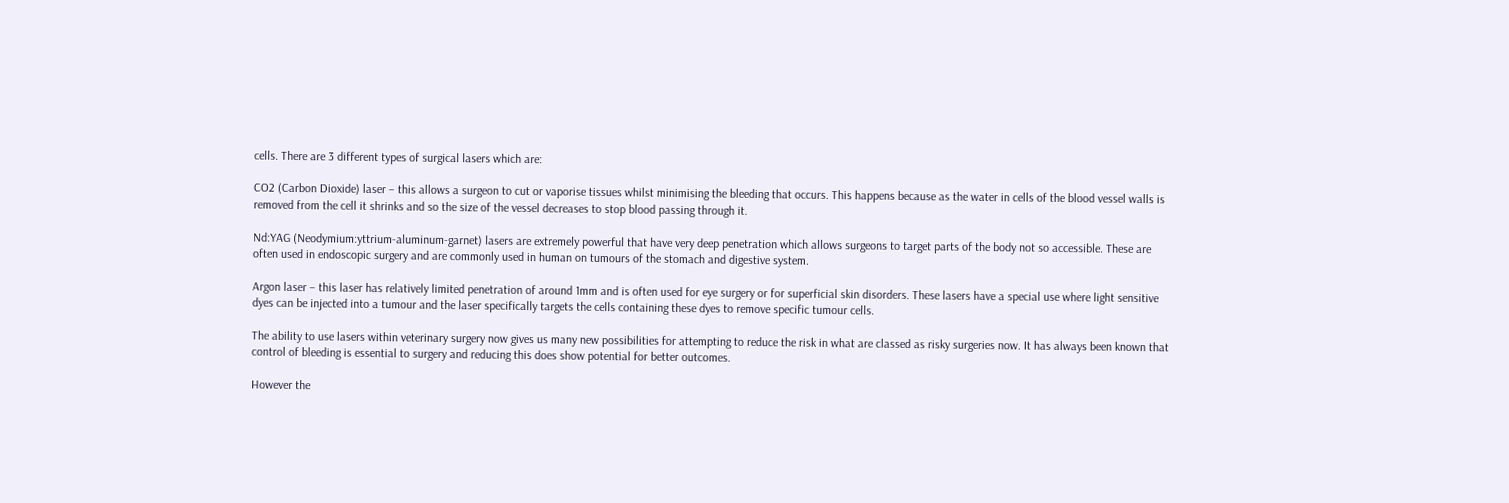cells. There are 3 different types of surgical lasers which are:

CO2 (Carbon Dioxide) laser – this allows a surgeon to cut or vaporise tissues whilst minimising the bleeding that occurs. This happens because as the water in cells of the blood vessel walls is removed from the cell it shrinks and so the size of the vessel decreases to stop blood passing through it.

Nd:YAG (Neodymium:yttrium-aluminum-garnet) lasers are extremely powerful that have very deep penetration which allows surgeons to target parts of the body not so accessible. These are often used in endoscopic surgery and are commonly used in human on tumours of the stomach and digestive system.

Argon laser – this laser has relatively limited penetration of around 1mm and is often used for eye surgery or for superficial skin disorders. These lasers have a special use where light sensitive dyes can be injected into a tumour and the laser specifically targets the cells containing these dyes to remove specific tumour cells.

The ability to use lasers within veterinary surgery now gives us many new possibilities for attempting to reduce the risk in what are classed as risky surgeries now. It has always been known that control of bleeding is essential to surgery and reducing this does show potential for better outcomes.

However the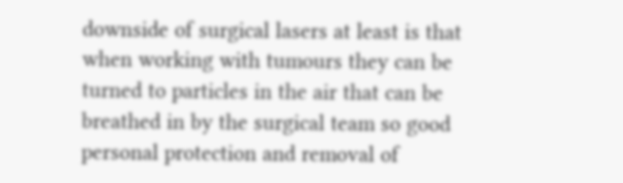downside of surgical lasers at least is that when working with tumours they can be turned to particles in the air that can be breathed in by the surgical team so good personal protection and removal of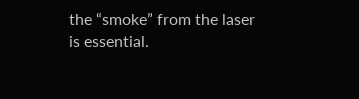the “smoke” from the laser is essential.